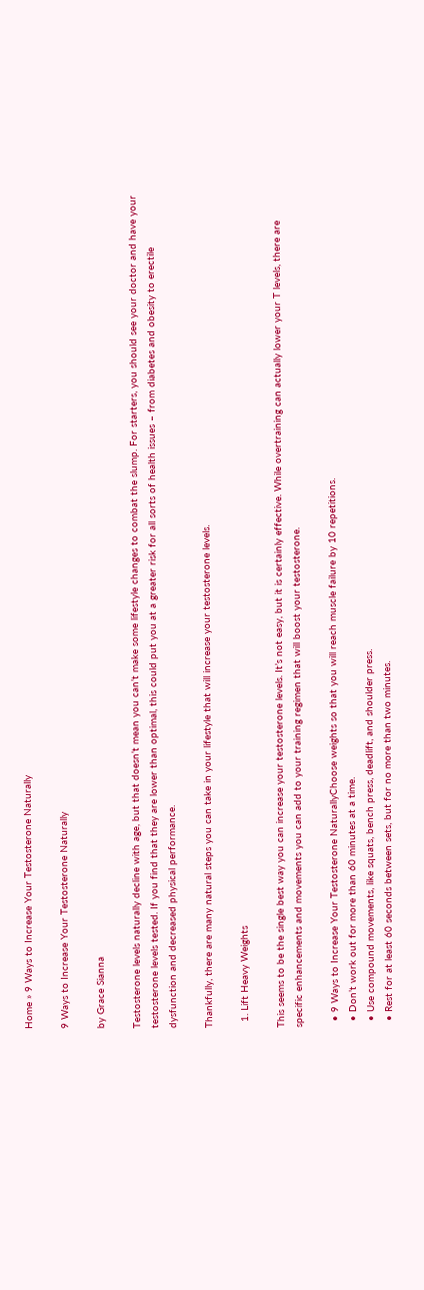Home » 9 Ways to Increase Your Testosterone Naturally

9 Ways to Increase Your Testosterone Naturally

by Grace Sianna

Testosterone levels naturally decline with age, but that doesn’t mean you can’t make some lifestyle changes to combat the slump. For starters, you should see your doctor and have your testosterone levels tested. If you find that they are lower than optimal, this could put you at a greater risk for all sorts of health issues – from diabetes and obesity to erectile dysfunction and decreased physical performance.

Thankfully, there are many natural steps you can take in your lifestyle that will increase your testosterone levels.

  1. Lift Heavy Weights

This seems to be the single best way you can increase your testosterone levels. It’s not easy, but it is certainly effective. While overtraining can actually lower your T levels, there are specific enhancements and movements you can add to your training regimen that will boost your testosterone.

  • 9 Ways to Increase Your Testosterone NaturallyChoose weights so that you will reach muscle failure by 10 repetitions.
  • Don’t work out for more than 60 minutes at a time.
  • Use compound movements, like squats, bench press, deadlift, and shoulder press.
  • Rest for at least 60 seconds between sets, but for no more than two minutes.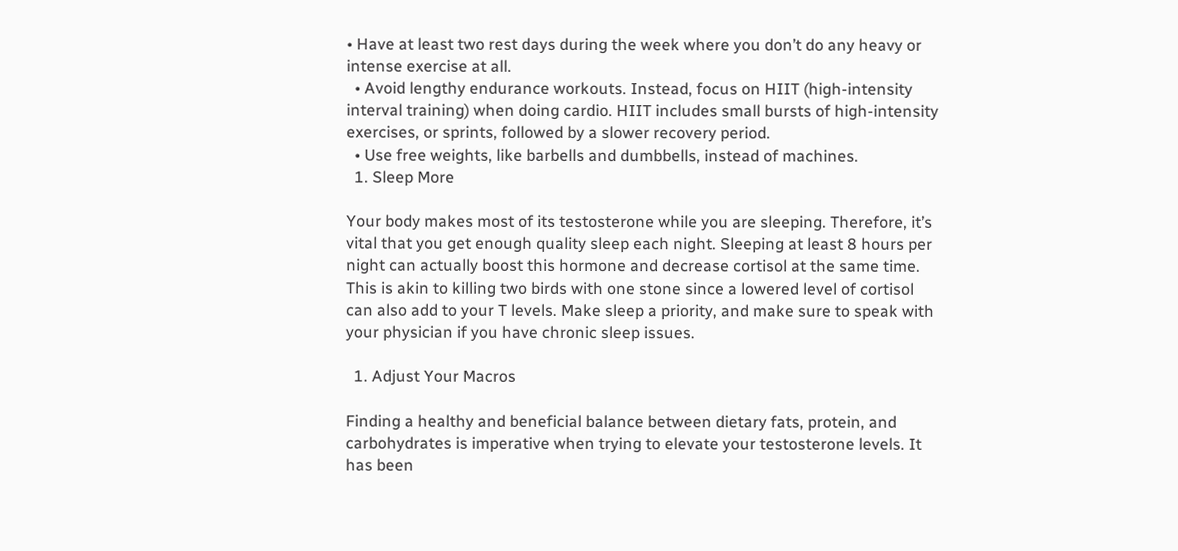• Have at least two rest days during the week where you don’t do any heavy or intense exercise at all.
  • Avoid lengthy endurance workouts. Instead, focus on HIIT (high-intensity interval training) when doing cardio. HIIT includes small bursts of high-intensity exercises, or sprints, followed by a slower recovery period.
  • Use free weights, like barbells and dumbbells, instead of machines.
  1. Sleep More

Your body makes most of its testosterone while you are sleeping. Therefore, it’s vital that you get enough quality sleep each night. Sleeping at least 8 hours per night can actually boost this hormone and decrease cortisol at the same time. This is akin to killing two birds with one stone since a lowered level of cortisol can also add to your T levels. Make sleep a priority, and make sure to speak with your physician if you have chronic sleep issues.

  1. Adjust Your Macros

Finding a healthy and beneficial balance between dietary fats, protein, and carbohydrates is imperative when trying to elevate your testosterone levels. It has been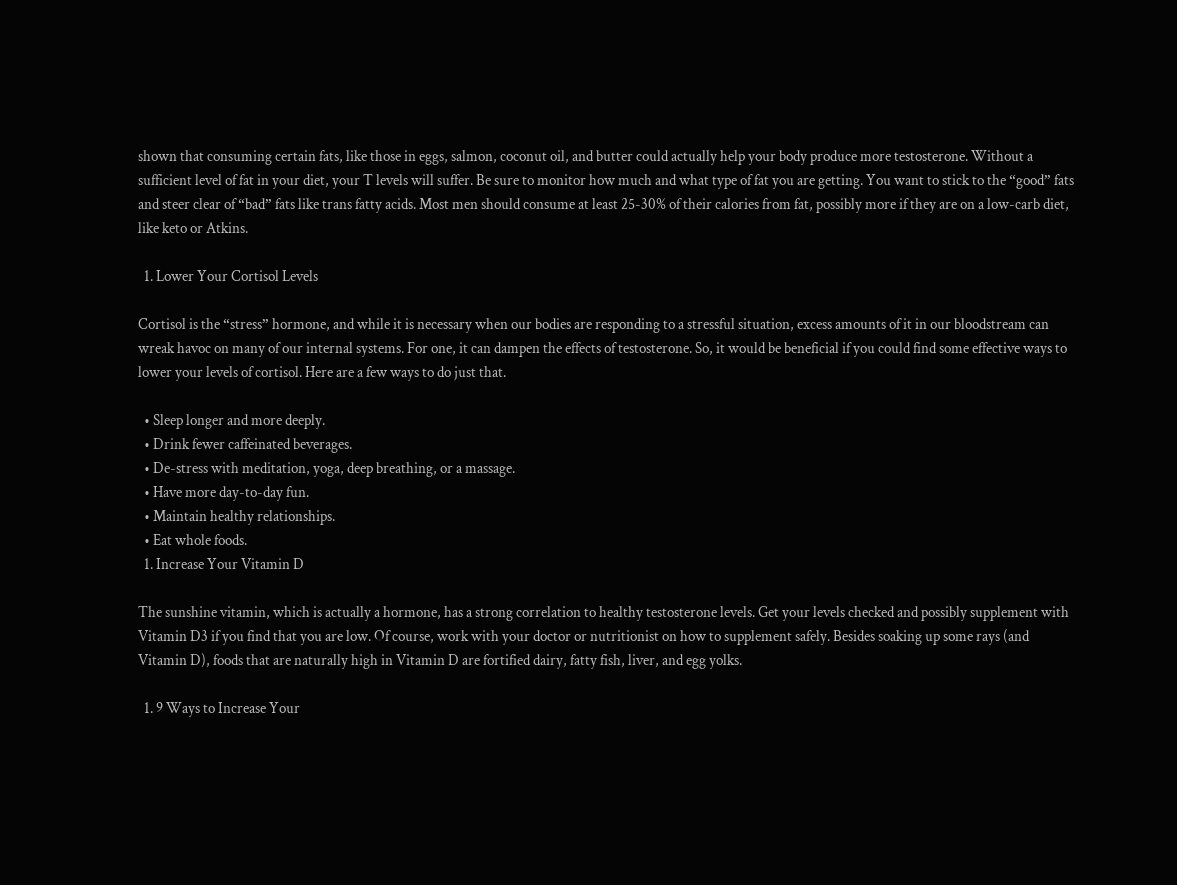shown that consuming certain fats, like those in eggs, salmon, coconut oil, and butter could actually help your body produce more testosterone. Without a sufficient level of fat in your diet, your T levels will suffer. Be sure to monitor how much and what type of fat you are getting. You want to stick to the “good” fats and steer clear of “bad” fats like trans fatty acids. Most men should consume at least 25-30% of their calories from fat, possibly more if they are on a low-carb diet, like keto or Atkins.

  1. Lower Your Cortisol Levels

Cortisol is the “stress” hormone, and while it is necessary when our bodies are responding to a stressful situation, excess amounts of it in our bloodstream can wreak havoc on many of our internal systems. For one, it can dampen the effects of testosterone. So, it would be beneficial if you could find some effective ways to lower your levels of cortisol. Here are a few ways to do just that.

  • Sleep longer and more deeply.
  • Drink fewer caffeinated beverages.
  • De-stress with meditation, yoga, deep breathing, or a massage.
  • Have more day-to-day fun.
  • Maintain healthy relationships.
  • Eat whole foods.
  1. Increase Your Vitamin D

The sunshine vitamin, which is actually a hormone, has a strong correlation to healthy testosterone levels. Get your levels checked and possibly supplement with Vitamin D3 if you find that you are low. Of course, work with your doctor or nutritionist on how to supplement safely. Besides soaking up some rays (and Vitamin D), foods that are naturally high in Vitamin D are fortified dairy, fatty fish, liver, and egg yolks.

  1. 9 Ways to Increase Your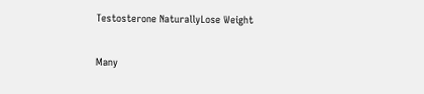Testosterone NaturallyLose Weight

Many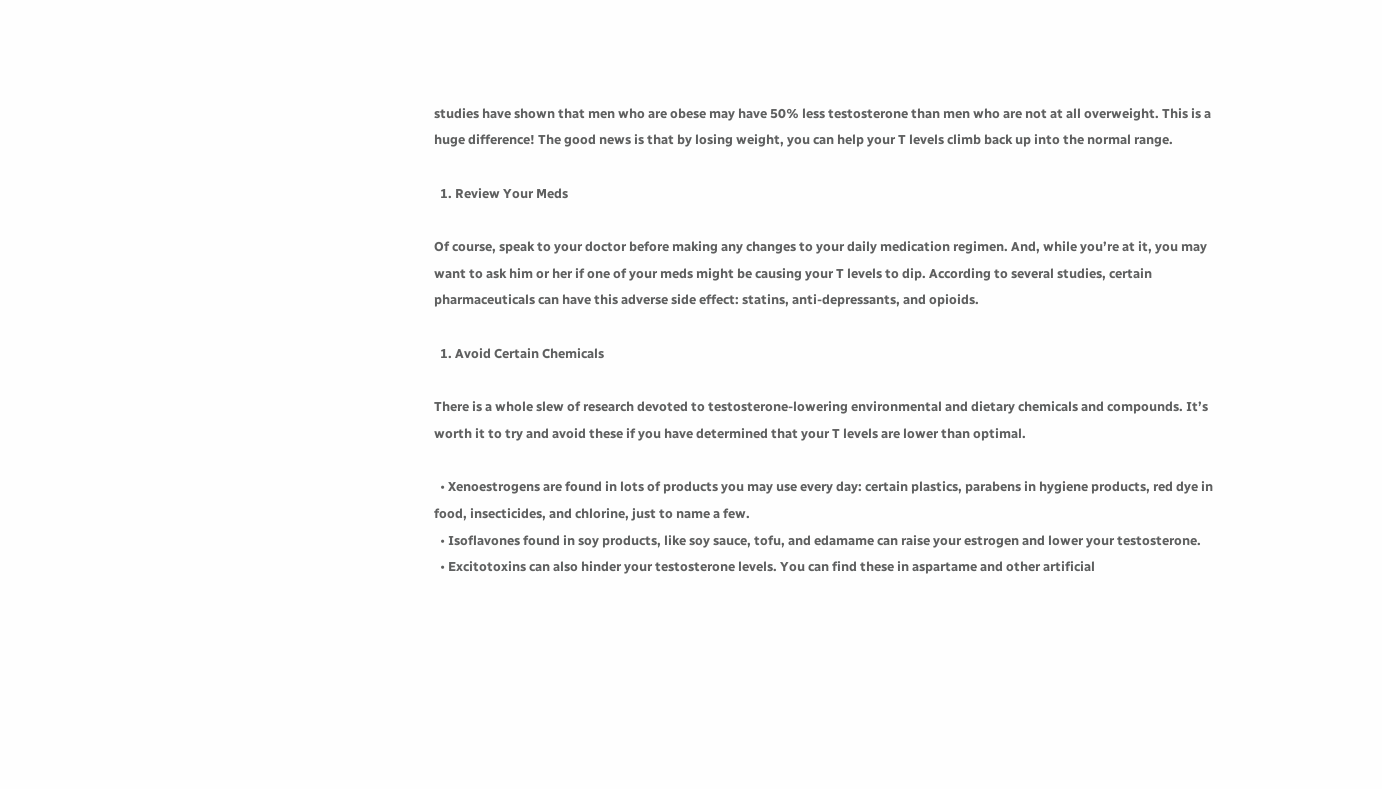studies have shown that men who are obese may have 50% less testosterone than men who are not at all overweight. This is a huge difference! The good news is that by losing weight, you can help your T levels climb back up into the normal range.

  1. Review Your Meds

Of course, speak to your doctor before making any changes to your daily medication regimen. And, while you’re at it, you may want to ask him or her if one of your meds might be causing your T levels to dip. According to several studies, certain pharmaceuticals can have this adverse side effect: statins, anti-depressants, and opioids.

  1. Avoid Certain Chemicals

There is a whole slew of research devoted to testosterone-lowering environmental and dietary chemicals and compounds. It’s worth it to try and avoid these if you have determined that your T levels are lower than optimal.

  • Xenoestrogens are found in lots of products you may use every day: certain plastics, parabens in hygiene products, red dye in food, insecticides, and chlorine, just to name a few.
  • Isoflavones found in soy products, like soy sauce, tofu, and edamame can raise your estrogen and lower your testosterone.
  • Excitotoxins can also hinder your testosterone levels. You can find these in aspartame and other artificial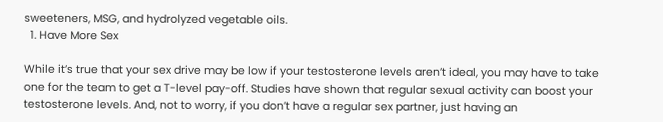sweeteners, MSG, and hydrolyzed vegetable oils.
  1. Have More Sex

While it’s true that your sex drive may be low if your testosterone levels aren’t ideal, you may have to take one for the team to get a T-level pay-off. Studies have shown that regular sexual activity can boost your testosterone levels. And, not to worry, if you don’t have a regular sex partner, just having an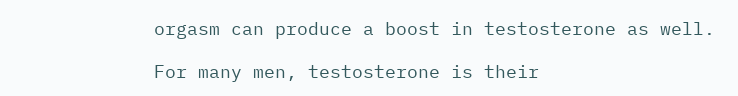orgasm can produce a boost in testosterone as well.

For many men, testosterone is their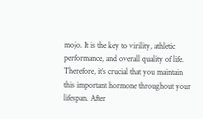mojo. It is the key to virility, athletic performance, and overall quality of life. Therefore, it’s crucial that you maintain this important hormone throughout your lifespan. After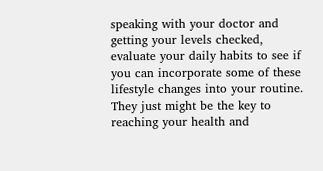speaking with your doctor and getting your levels checked, evaluate your daily habits to see if you can incorporate some of these lifestyle changes into your routine. They just might be the key to reaching your health and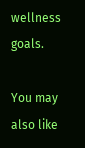wellness goals.

You may also like